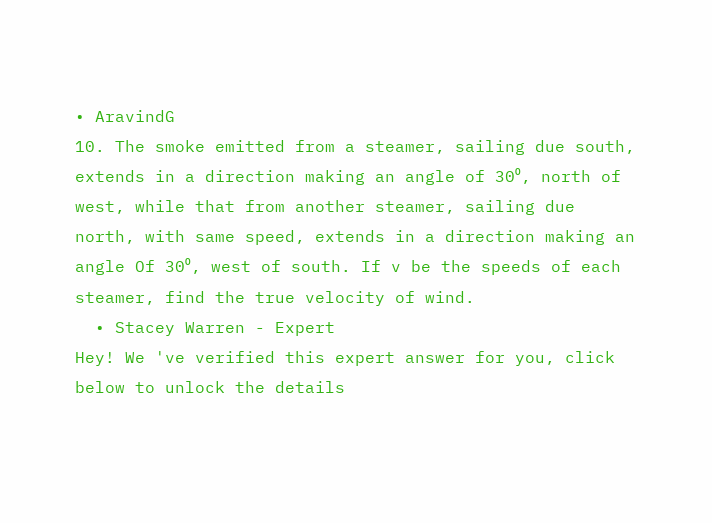• AravindG
10. The smoke emitted from a steamer, sailing due south, extends in a direction making an angle of 30⁰, north of west, while that from another steamer, sailing due north, with same speed, extends in a direction making an angle Of 30⁰, west of south. If v be the speeds of each steamer, find the true velocity of wind.
  • Stacey Warren - Expert
Hey! We 've verified this expert answer for you, click below to unlock the details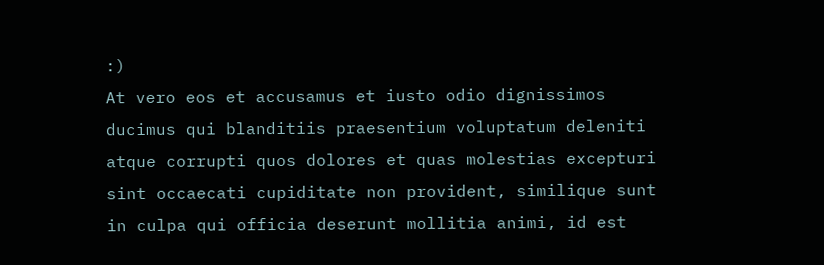:)
At vero eos et accusamus et iusto odio dignissimos ducimus qui blanditiis praesentium voluptatum deleniti atque corrupti quos dolores et quas molestias excepturi sint occaecati cupiditate non provident, similique sunt in culpa qui officia deserunt mollitia animi, id est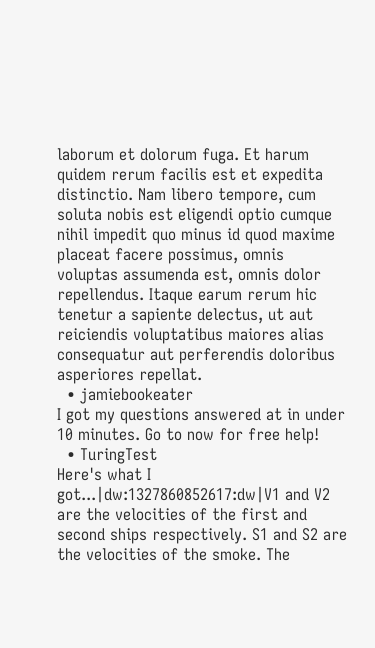laborum et dolorum fuga. Et harum quidem rerum facilis est et expedita distinctio. Nam libero tempore, cum soluta nobis est eligendi optio cumque nihil impedit quo minus id quod maxime placeat facere possimus, omnis voluptas assumenda est, omnis dolor repellendus. Itaque earum rerum hic tenetur a sapiente delectus, ut aut reiciendis voluptatibus maiores alias consequatur aut perferendis doloribus asperiores repellat.
  • jamiebookeater
I got my questions answered at in under 10 minutes. Go to now for free help!
  • TuringTest
Here's what I got...|dw:1327860852617:dw|V1 and V2 are the velocities of the first and second ships respectively. S1 and S2 are the velocities of the smoke. The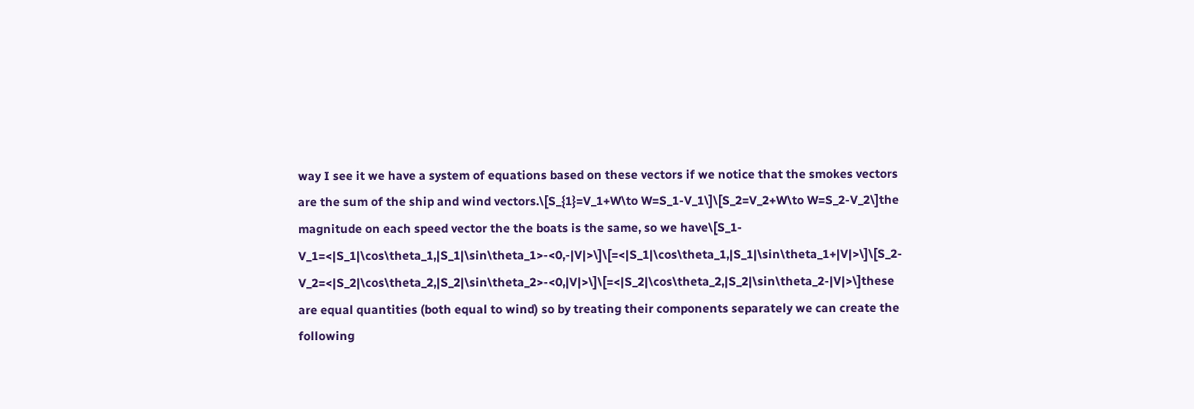way I see it we have a system of equations based on these vectors if we notice that the smokes vectors are the sum of the ship and wind vectors.\[S_{1}=V_1+W\to W=S_1-V_1\]\[S_2=V_2+W\to W=S_2-V_2\]the magnitude on each speed vector the the boats is the same, so we have\[S_1-V_1=<|S_1|\cos\theta_1,|S_1|\sin\theta_1>-<0,-|V|>\]\[=<|S_1|\cos\theta_1,|S_1|\sin\theta_1+|V|>\]\[S_2-V_2=<|S_2|\cos\theta_2,|S_2|\sin\theta_2>-<0,|V|>\]\[=<|S_2|\cos\theta_2,|S_2|\sin\theta_2-|V|>\]these are equal quantities (both equal to wind) so by treating their components separately we can create the following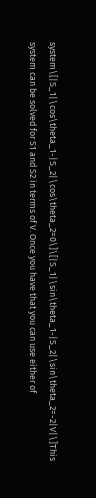system\[|S_1|\cos\theta_1-|S_2|\cos\theta_2=0\]\[|S_1|\sin\theta_1-|S_2|\sin\theta_2=-2|V|\]This system can be solved for S1 and S2 in terms of V. Once you have that you can use either of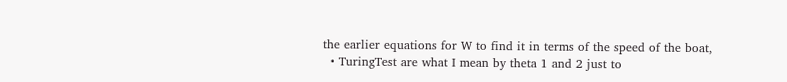the earlier equations for W to find it in terms of the speed of the boat,
  • TuringTest are what I mean by theta 1 and 2 just to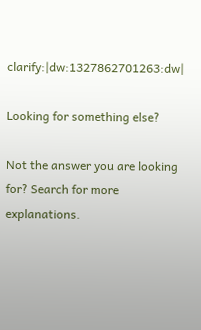clarify:|dw:1327862701263:dw|

Looking for something else?

Not the answer you are looking for? Search for more explanations.